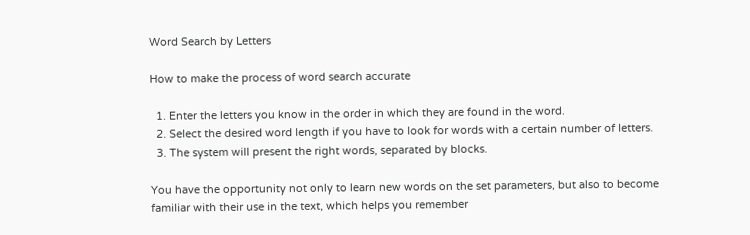Word Search by Letters

How to make the process of word search accurate

  1. Enter the letters you know in the order in which they are found in the word.
  2. Select the desired word length if you have to look for words with a certain number of letters.
  3. The system will present the right words, separated by blocks.

You have the opportunity not only to learn new words on the set parameters, but also to become familiar with their use in the text, which helps you remember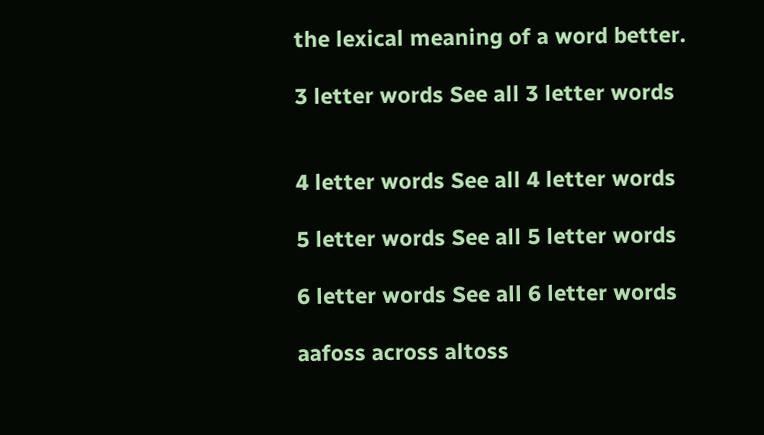the lexical meaning of a word better.

3 letter words See all 3 letter words


4 letter words See all 4 letter words

5 letter words See all 5 letter words

6 letter words See all 6 letter words

aafoss across altoss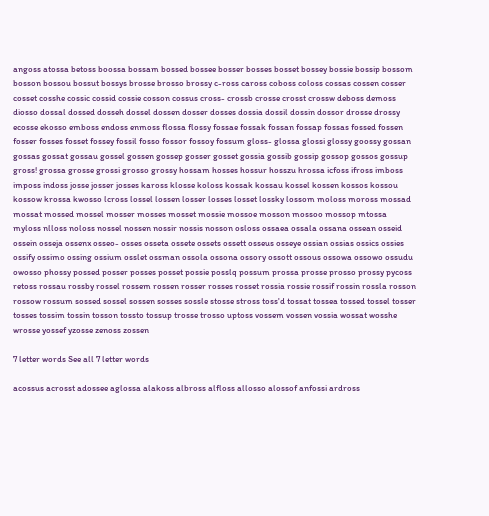angoss atossa betoss boossa bossam bossed bossee bosser bosses bosset bossey bossie bossip bossom bosson bossou bossut bossys brosse brosso brossy c-ross caross coboss coloss cossas cossen cosser cosset cosshe cossic cossid cossie cosson cossus cross- crossb crosse crosst crossw deboss demoss diosso dossal dossed dosseh dossel dossen dosser dosses dossia dossil dossin dossor drosse drossy ecosse ekosso emboss endoss enmoss flossa flossy fossae fossak fossan fossap fossas fossed fossen fosser fosses fosset fossey fossil fosso fossor fossoy fossum gloss- glossa glossi glossy goossy gossan gossas gossat gossau gossel gossen gossep gosser gosset gossia gossib gossip gossop gossos gossup gross! grossa grosse grossi grosso grossy hossam hosses hossur hosszu hrossa icfoss ifross imboss imposs indoss josse josser josses kaross klosse koloss kossak kossau kossel kossen kossos kossou kossow krossa kwosso lcross lossel lossen losser losses losset lossky lossom moloss moross mossad mossat mossed mossel mosser mosses mosset mossie mossoe mosson mossoo mossop mtossa myloss nlloss noloss nossel nossen nossir nossis nosson osloss ossaea ossala ossana ossean osseid ossein osseja ossenx osseo- osses osseta ossete ossets ossett osseus osseye ossian ossias ossics ossies ossify ossimo ossing ossium osslet ossman ossola ossona ossory ossott ossous ossowa ossowo ossudu owosso phossy possed posser posses posset possie posslq possum prossa prosse prosso prossy pycoss retoss rossau rossby rossel rossem rossen rosser rosses rosset rossia rossie rossif rossin rossla rosson rossow rossum sossed sossel sossen sosses sossle stosse stross toss'd tossat tossea tossed tossel tosser tosses tossim tossin tosson tossto tossup trosse trosso uptoss vossem vossen vossia wossat wosshe wrosse yossef yzosse zenoss zossen

7 letter words See all 7 letter words

acossus acrosst adossee aglossa alakoss albross alfloss allosso alossof anfossi ardross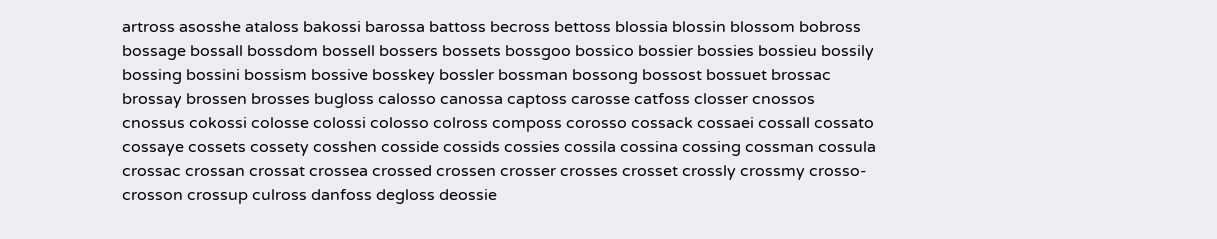artross asosshe ataloss bakossi barossa battoss becross bettoss blossia blossin blossom bobross bossage bossall bossdom bossell bossers bossets bossgoo bossico bossier bossies bossieu bossily bossing bossini bossism bossive bosskey bossler bossman bossong bossost bossuet brossac brossay brossen brosses bugloss calosso canossa captoss carosse catfoss closser cnossos cnossus cokossi colosse colossi colosso colross composs corosso cossack cossaei cossall cossato cossaye cossets cossety cosshen cosside cossids cossies cossila cossina cossing cossman cossula crossac crossan crossat crossea crossed crossen crosser crosses crosset crossly crossmy crosso- crosson crossup culross danfoss degloss deossie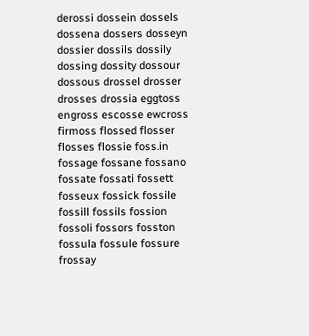derossi dossein dossels dossena dossers dosseyn dossier dossils dossily dossing dossity dossour dossous drossel drosser drosses drossia eggtoss engross escosse ewcross firmoss flossed flosser flosses flossie foss.in fossage fossane fossano fossate fossati fossett fosseux fossick fossile fossill fossils fossion fossoli fossors fosston fossula fossule fossure frossay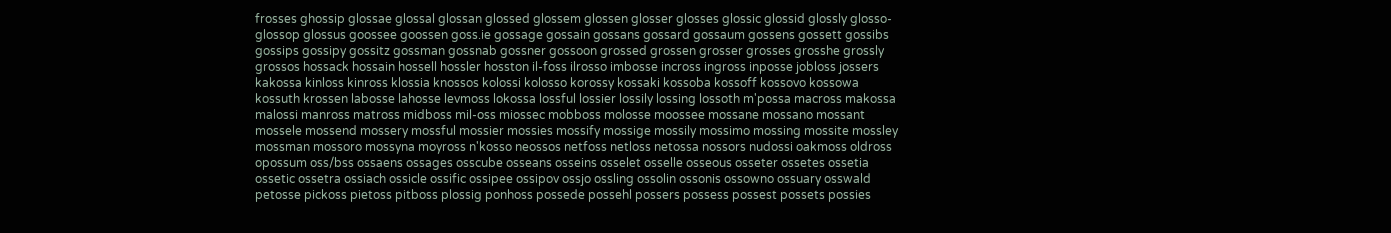frosses ghossip glossae glossal glossan glossed glossem glossen glosser glosses glossic glossid glossly glosso- glossop glossus goossee goossen goss.ie gossage gossain gossans gossard gossaum gossens gossett gossibs gossips gossipy gossitz gossman gossnab gossner gossoon grossed grossen grosser grosses grosshe grossly grossos hossack hossain hossell hossler hosston il-foss ilrosso imbosse incross ingross inposse jobloss jossers kakossa kinloss kinross klossia knossos kolossi kolosso korossy kossaki kossoba kossoff kossovo kossowa kossuth krossen labosse lahosse levmoss lokossa lossful lossier lossily lossing lossoth m'possa macross makossa malossi manross matross midboss mil-oss miossec mobboss molosse moossee mossane mossano mossant mossele mossend mossery mossful mossier mossies mossify mossige mossily mossimo mossing mossite mossley mossman mossoro mossyna moyross n'kosso neossos netfoss netloss netossa nossors nudossi oakmoss oldross opossum oss/bss ossaens ossages osscube osseans osseins osselet osselle osseous osseter ossetes ossetia ossetic ossetra ossiach ossicle ossific ossipee ossipov ossjo ossling ossolin ossonis ossowno ossuary osswald petosse pickoss pietoss pitboss plossig ponhoss possede possehl possers possess possest possets possies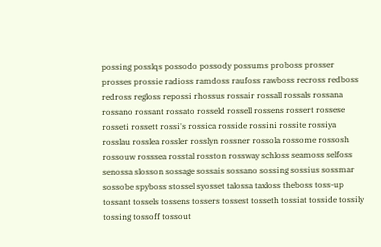possing posslqs possodo possody possums proboss prosser prosses prossie radioss ramdoss raufoss rawboss recross redboss redross regloss repossi rhossus rossair rossall rossals rossana rossano rossant rossato rosseld rossell rossens rossert rossese rosseti rossett rossi's rossica rosside rossini rossite rossiya rosslau rosslea rossler rosslyn rossner rossola rossome rossosh rossouw rosssea rosstal rosston rossway schloss seamoss selfoss senossa slosson sossage sossais sossano sossing sossius sossmar sossobe spyboss stossel syosset talossa taxloss theboss toss-up tossant tossels tossens tossers tossest tosseth tossiat tosside tossily tossing tossoff tossout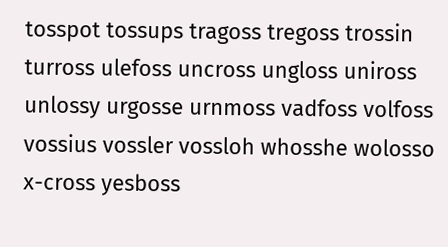tosspot tossups tragoss tregoss trossin turross ulefoss uncross ungloss uniross unlossy urgosse urnmoss vadfoss volfoss vossius vossler vossloh whosshe wolosso x-cross yesboss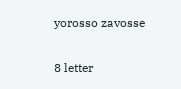yorosso zavosse

8 letter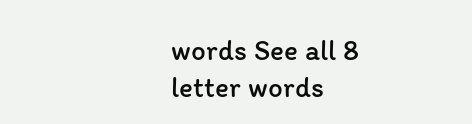words See all 8 letter words